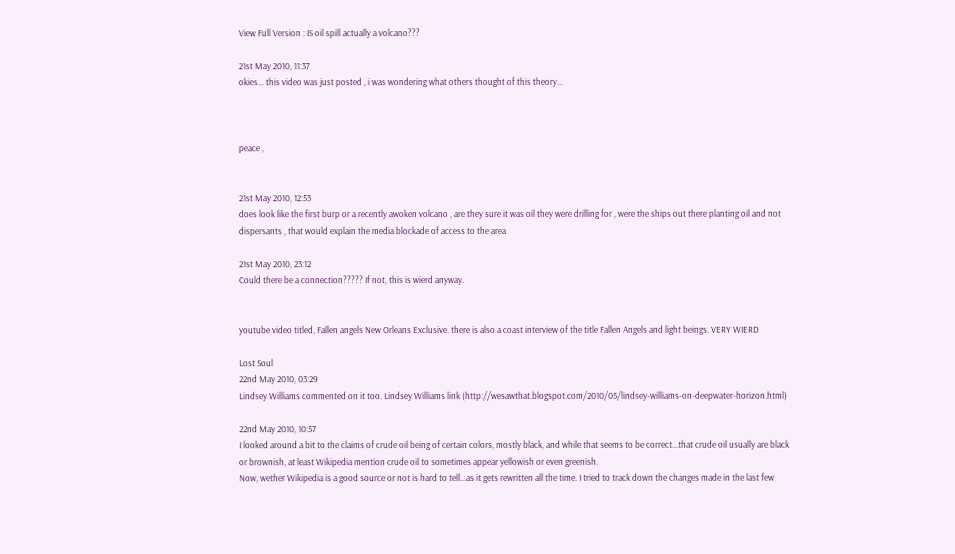View Full Version : IS oil spill actually a volcano???

21st May 2010, 11:37
okies... this video was just posted , i was wondering what others thought of this theory...



peace ,


21st May 2010, 12:53
does look like the first burp or a recently awoken volcano , are they sure it was oil they were drilling for , were the ships out there planting oil and not dispersants , that would explain the media blockade of access to the area

21st May 2010, 23:12
Could there be a connection????? If not, this is wierd anyway.


youtube video titled, Fallen angels New Orleans Exclusive. there is also a coast interview of the title Fallen Angels and light beings. VERY WIERD

Lost Soul
22nd May 2010, 03:29
Lindsey Williams commented on it too. Lindsey Williams link (http://wesawthat.blogspot.com/2010/05/lindsey-williams-on-deepwater-horizon.html)

22nd May 2010, 10:57
I looked around a bit to the claims of crude oil being of certain colors, mostly black, and while that seems to be correct...that crude oil usually are black or brownish, at least Wikipedia mention crude oil to sometimes appear yellowish or even greenish.
Now, wether Wikipedia is a good source or not is hard to tell...as it gets rewritten all the time. I tried to track down the changes made in the last few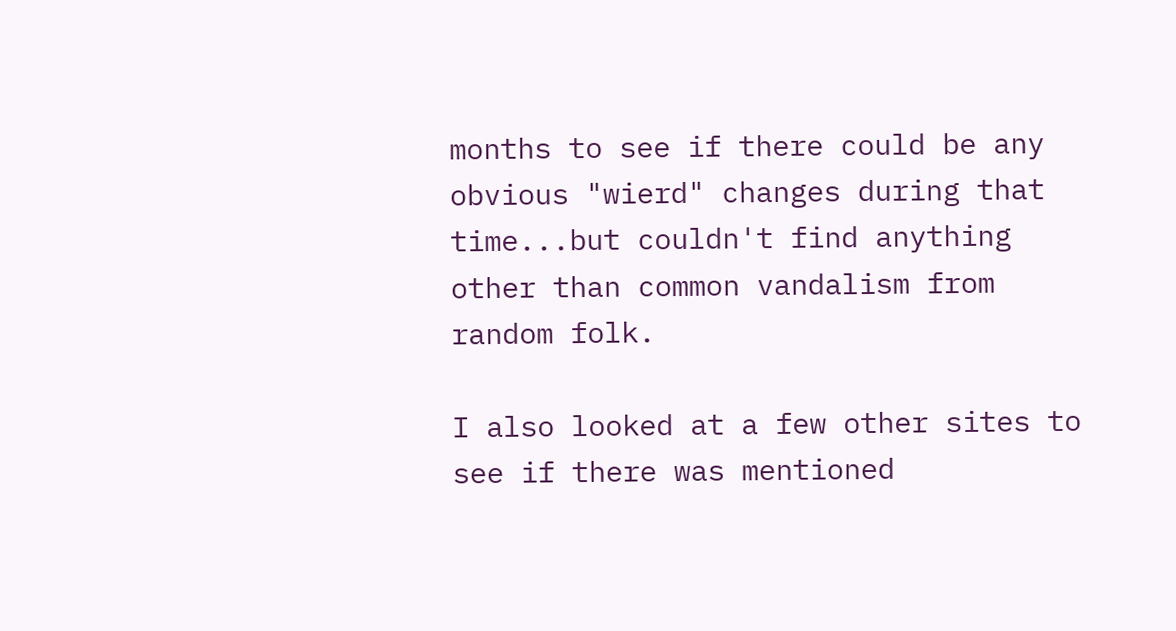months to see if there could be any obvious "wierd" changes during that time...but couldn't find anything other than common vandalism from random folk.

I also looked at a few other sites to see if there was mentioned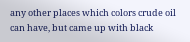any other places which colors crude oil can have, but came up with black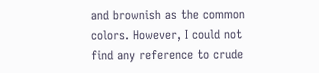and brownish as the common colors. However, I could not find any reference to crude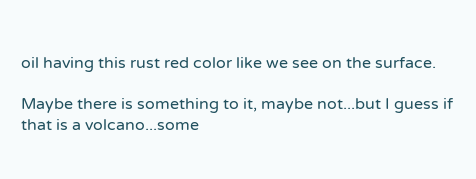oil having this rust red color like we see on the surface.

Maybe there is something to it, maybe not...but I guess if that is a volcano...some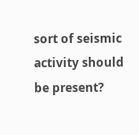sort of seismic activity should be present?